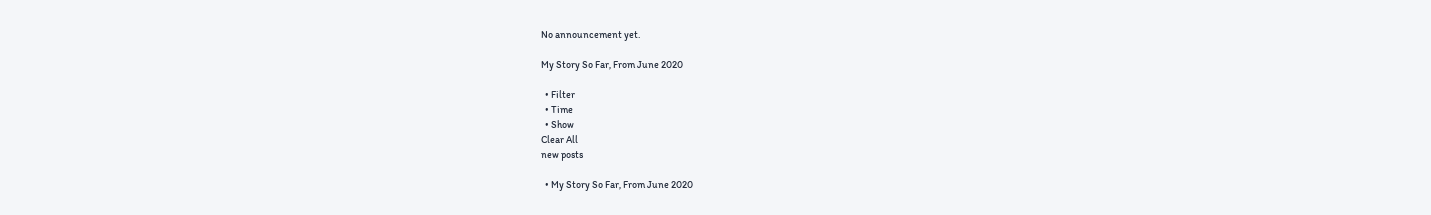No announcement yet.

My Story So Far, From June 2020

  • Filter
  • Time
  • Show
Clear All
new posts

  • My Story So Far, From June 2020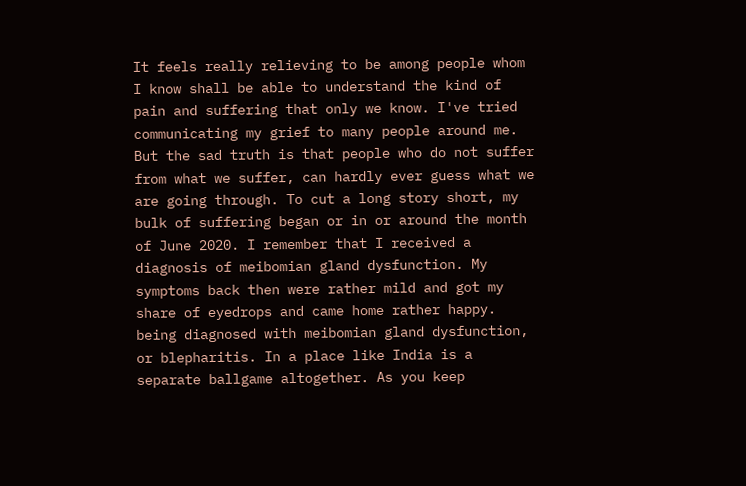It feels really relieving to be among people whom I know shall be able to understand the kind of pain and suffering that only we know. I've tried communicating my grief to many people around me. But the sad truth is that people who do not suffer from what we suffer, can hardly ever guess what we are going through. To cut a long story short, my bulk of suffering began or in or around the month of June 2020. I remember that I received a diagnosis of meibomian gland dysfunction. My symptoms back then were rather mild and got my share of eyedrops and came home rather happy. being diagnosed with meibomian gland dysfunction, or blepharitis. In a place like India is a separate ballgame altogether. As you keep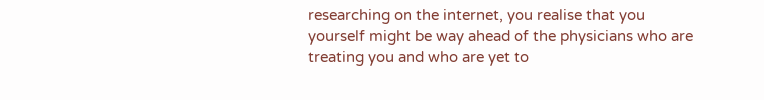researching on the internet, you realise that you yourself might be way ahead of the physicians who are treating you and who are yet to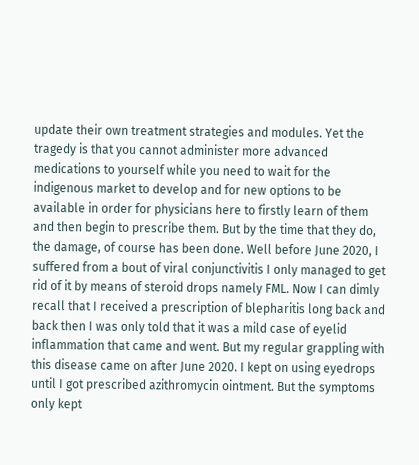update their own treatment strategies and modules. Yet the tragedy is that you cannot administer more advanced medications to yourself while you need to wait for the indigenous market to develop and for new options to be available in order for physicians here to firstly learn of them and then begin to prescribe them. But by the time that they do, the damage, of course has been done. Well before June 2020, I suffered from a bout of viral conjunctivitis I only managed to get rid of it by means of steroid drops namely FML. Now I can dimly recall that I received a prescription of blepharitis long back and back then I was only told that it was a mild case of eyelid inflammation that came and went. But my regular grappling with this disease came on after June 2020. I kept on using eyedrops until I got prescribed azithromycin ointment. But the symptoms only kept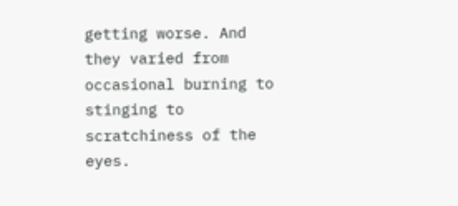getting worse. And they varied from occasional burning to stinging to scratchiness of the eyes.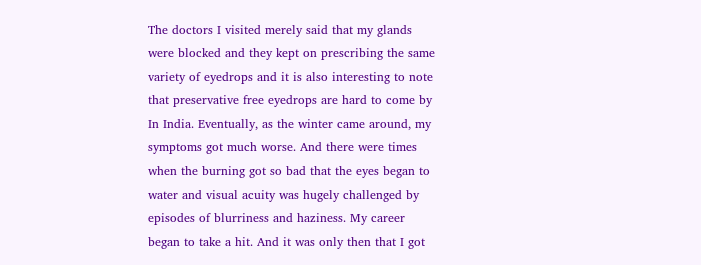The doctors I visited merely said that my glands were blocked and they kept on prescribing the same variety of eyedrops and it is also interesting to note that preservative free eyedrops are hard to come by In India. Eventually, as the winter came around, my symptoms got much worse. And there were times when the burning got so bad that the eyes began to water and visual acuity was hugely challenged by episodes of blurriness and haziness. My career began to take a hit. And it was only then that I got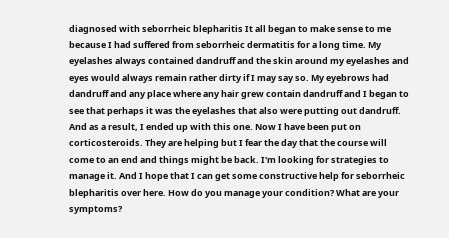diagnosed with seborrheic blepharitis It all began to make sense to me because I had suffered from seborrheic dermatitis for a long time. My eyelashes always contained dandruff and the skin around my eyelashes and eyes would always remain rather dirty if I may say so. My eyebrows had dandruff and any place where any hair grew contain dandruff and I began to see that perhaps it was the eyelashes that also were putting out dandruff. And as a result, I ended up with this one. Now I have been put on corticosteroids. They are helping but I fear the day that the course will come to an end and things might be back. I'm looking for strategies to manage it. And I hope that I can get some constructive help for seborrheic blepharitis over here. How do you manage your condition? What are your symptoms?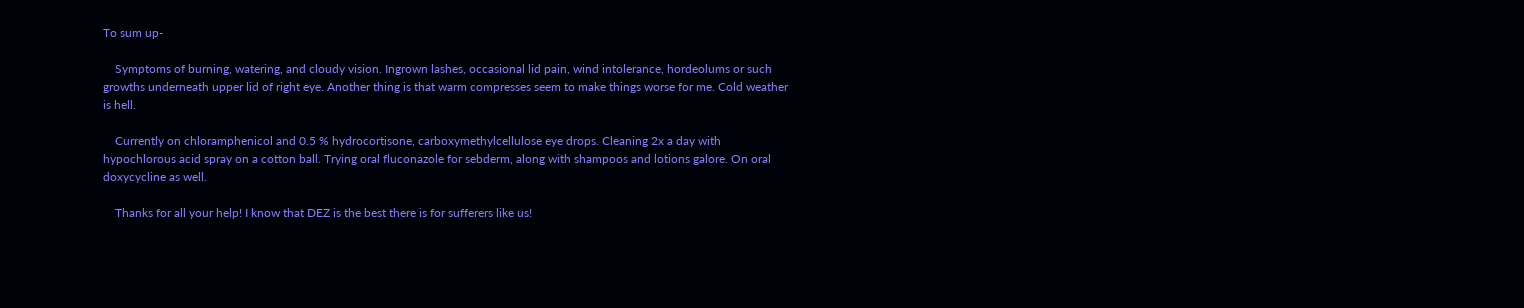To sum up-

    Symptoms of burning, watering, and cloudy vision. Ingrown lashes, occasional lid pain, wind intolerance, hordeolums or such growths underneath upper lid of right eye. Another thing is that warm compresses seem to make things worse for me. Cold weather is hell.

    Currently on chloramphenicol and 0.5 % hydrocortisone, carboxymethylcellulose eye drops. Cleaning 2x a day with hypochlorous acid spray on a cotton ball. Trying oral fluconazole for sebderm, along with shampoos and lotions galore. On oral doxycycline as well.

    Thanks for all your help! I know that DEZ is the best there is for sufferers like us!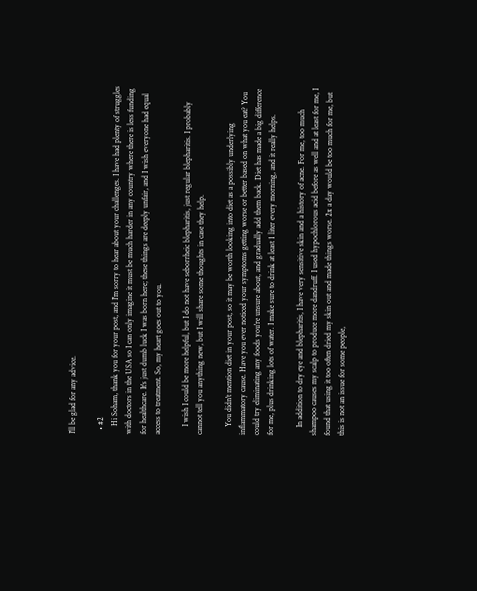I'll be glad for any advice.

  • #2
    Hi Soham, thank you for your post, and I'm sorry to hear about your challenges. I have had plenty of struggles with doctors in the USA so I can only imagine it must be much harder in any country where there is less funding for healthcare. It's just dumb luck I was born here; these things are deeply unfair, and I wish everyone had equal access to treatment. So, my heart goes out to you.

    I wish I could be more helpful, but I do not have seborrheic blepharitis, just regular blepharitis. I probably cannot tell you anything new, but I will share some thoughts in case they help.

    You didn't mention diet in your post, so it may be worth looking into diet as a possibly underlying inflammatory cause. Have you ever noticed your symptoms getting worse or better based on what you eat? You could try eliminating any foods you're unsure about, and gradually add them back. Diet has made a big difference for me, plus drinking lots of water. I make sure to drink at least 1 liter every morning, and it really helps.

    In addition to dry eye and blepharitis, I have very sensitive skin and a history of acne. For me, too much shampoo causes my scalp to produce more dandruff. I used hypochlorous acid before as well and at least for me, I found that using it too often dried my skin out and made things worse. 2x a day would be too much for me, but this is not an issue for some people,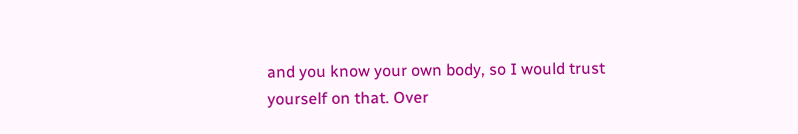and you know your own body, so I would trust yourself on that. Over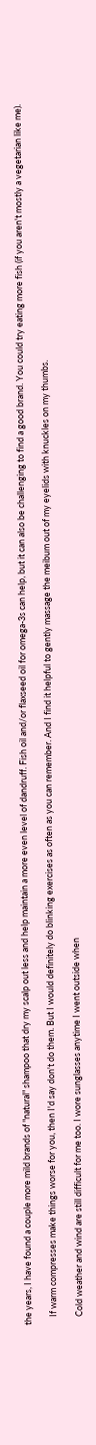the years, I have found a couple more mild brands of "natural" shampoo that dry my scalp out less and help maintain a more even level of dandruff. Fish oil and/or flaxseed oil for omega-3s can help, but it can also be challenging to find a good brand. You could try eating more fish (if you aren't mostly a vegetarian like me).

    If warm compresses make things worse for you, then I'd say don't do them. But I would definitely do blinking exercises as often as you can remember. And I find it helpful to gently massage the meibum out of my eyelids with knuckles on my thumbs.

    Cold weather and wind are still difficult for me too. I wore sunglasses anytime I went outside when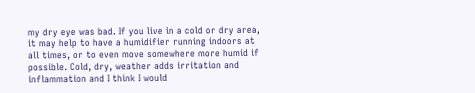my dry eye was bad. If you live in a cold or dry area, it may help to have a humidifier running indoors at all times, or to even move somewhere more humid if possible. Cold, dry, weather adds irritation and inflammation and I think I would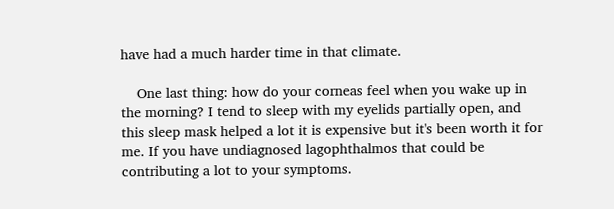have had a much harder time in that climate.

    One last thing: how do your corneas feel when you wake up in the morning? I tend to sleep with my eyelids partially open, and this sleep mask helped a lot it is expensive but it's been worth it for me. If you have undiagnosed lagophthalmos that could be contributing a lot to your symptoms.